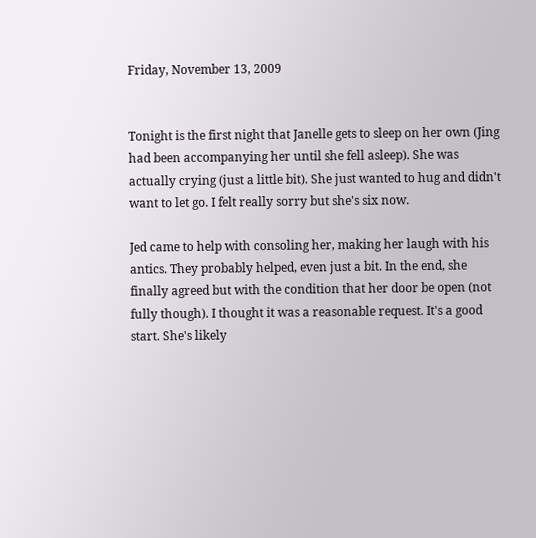Friday, November 13, 2009


Tonight is the first night that Janelle gets to sleep on her own (Jing had been accompanying her until she fell asleep). She was actually crying (just a little bit). She just wanted to hug and didn't want to let go. I felt really sorry but she's six now.

Jed came to help with consoling her, making her laugh with his antics. They probably helped, even just a bit. In the end, she finally agreed but with the condition that her door be open (not fully though). I thought it was a reasonable request. It's a good start. She's likely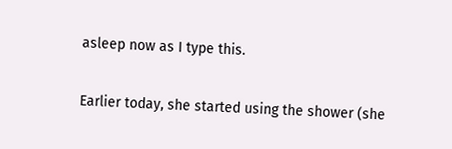asleep now as I type this.

Earlier today, she started using the shower (she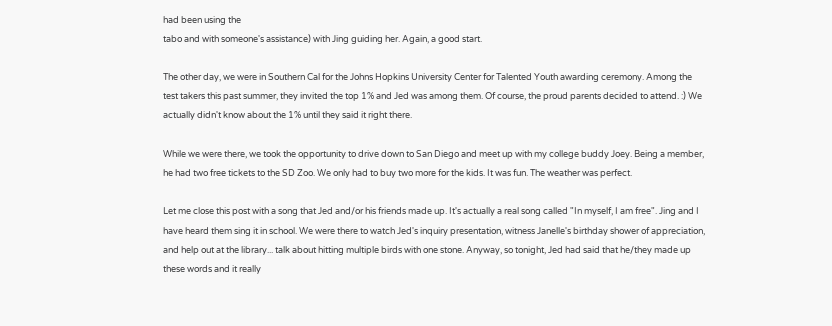had been using the
tabo and with someone's assistance) with Jing guiding her. Again, a good start.

The other day, we were in Southern Cal for the Johns Hopkins University Center for Talented Youth awarding ceremony. Among the test takers this past summer, they invited the top 1% and Jed was among them. Of course, the proud parents decided to attend. :) We actually didn't know about the 1% until they said it right there.

While we were there, we took the opportunity to drive down to San Diego and meet up with my college buddy Joey. Being a member, he had two free tickets to the SD Zoo. We only had to buy two more for the kids. It was fun. The weather was perfect.

Let me close this post with a song that Jed and/or his friends made up. It's actually a real song called "In myself, I am free". Jing and I have heard them sing it in school. We were there to watch Jed's inquiry presentation, witness Janelle's birthday shower of appreciation, and help out at the library... talk about hitting multiple birds with one stone. Anyway, so tonight, Jed had said that he/they made up these words and it really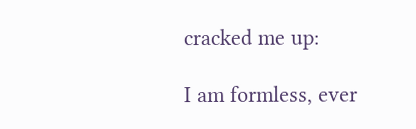cracked me up:

I am formless, ever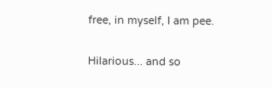free, in myself, I am pee.

Hilarious... and so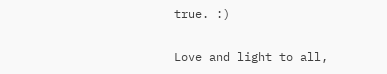true. :)

Love and light to all,